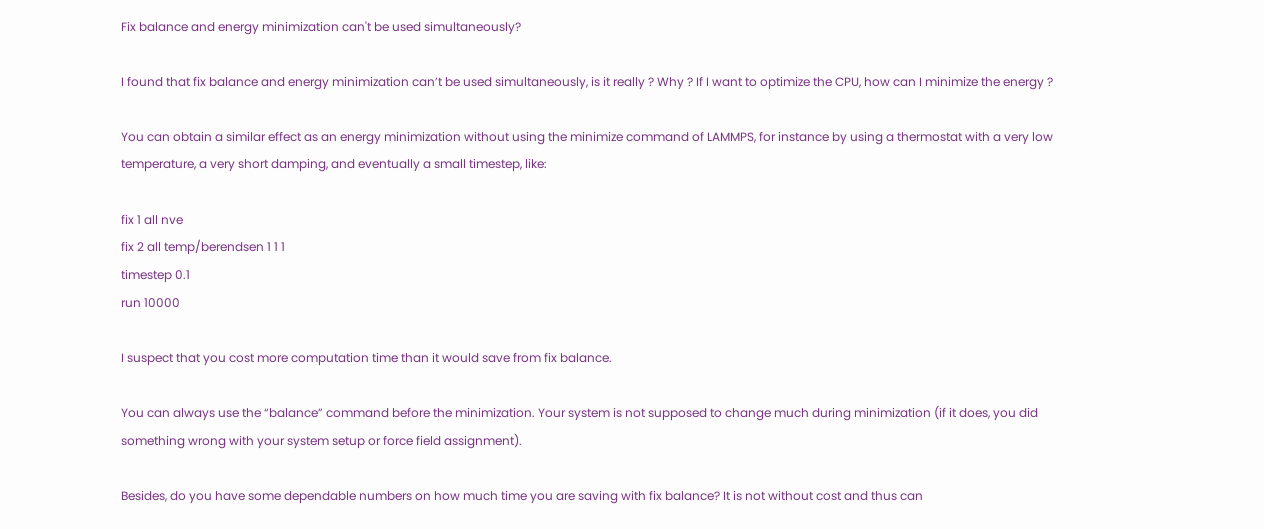Fix balance and energy minimization can't be used simultaneously?

I found that fix balance and energy minimization can’t be used simultaneously, is it really ? Why ? If I want to optimize the CPU, how can I minimize the energy ?

You can obtain a similar effect as an energy minimization without using the minimize command of LAMMPS, for instance by using a thermostat with a very low temperature, a very short damping, and eventually a small timestep, like:

fix 1 all nve
fix 2 all temp/berendsen 1 1 1
timestep 0.1
run 10000

I suspect that you cost more computation time than it would save from fix balance.

You can always use the “balance” command before the minimization. Your system is not supposed to change much during minimization (if it does, you did something wrong with your system setup or force field assignment).

Besides, do you have some dependable numbers on how much time you are saving with fix balance? It is not without cost and thus can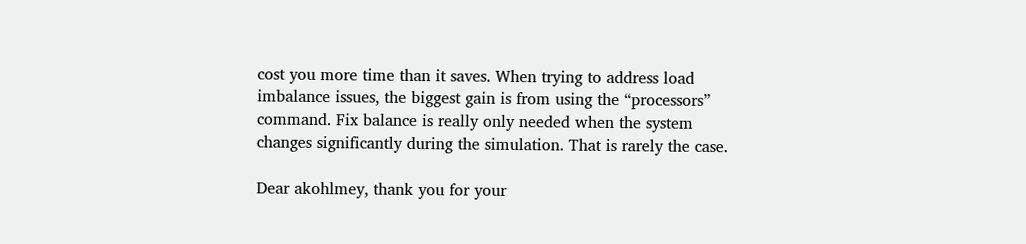cost you more time than it saves. When trying to address load imbalance issues, the biggest gain is from using the “processors” command. Fix balance is really only needed when the system changes significantly during the simulation. That is rarely the case.

Dear akohlmey, thank you for your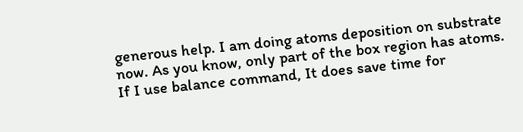generous help. I am doing atoms deposition on substrate now. As you know, only part of the box region has atoms. If I use balance command, It does save time for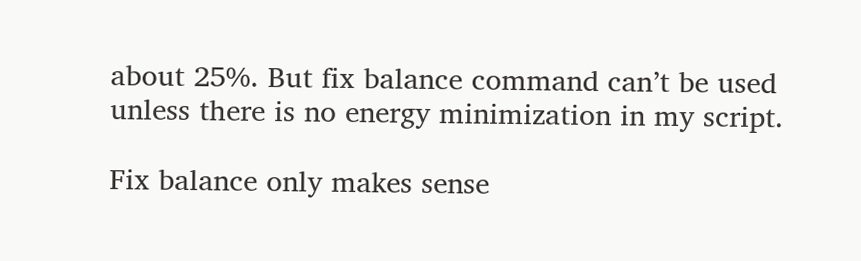about 25%. But fix balance command can’t be used unless there is no energy minimization in my script.

Fix balance only makes sense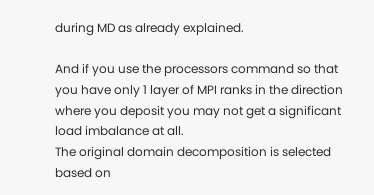during MD as already explained.

And if you use the processors command so that you have only 1 layer of MPI ranks in the direction where you deposit you may not get a significant load imbalance at all.
The original domain decomposition is selected based on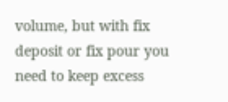volume, but with fix deposit or fix pour you need to keep excess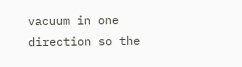vacuum in one direction so the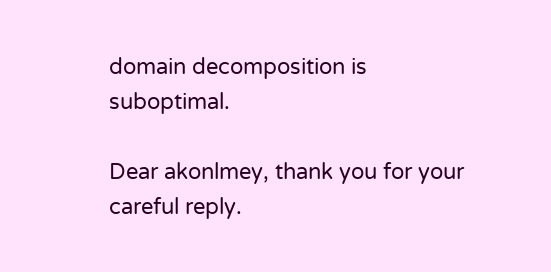domain decomposition is suboptimal.

Dear akonlmey, thank you for your careful reply.